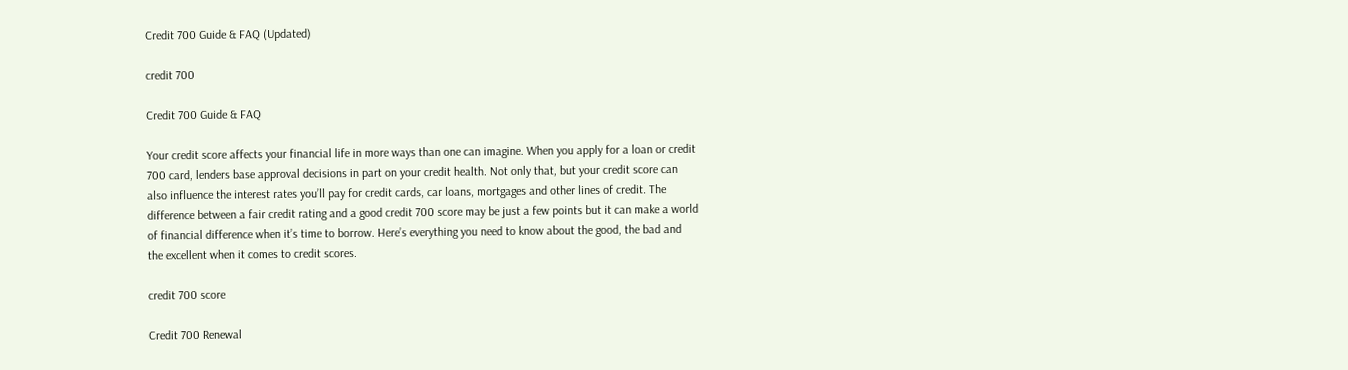Credit 700 Guide & FAQ (Updated)

credit 700

Credit 700 Guide & FAQ

Your credit score affects your financial life in more ways than one can imagine. When you apply for a loan or credit 700 card, lenders base approval decisions in part on your credit health. Not only that, but your credit score can also influence the interest rates you’ll pay for credit cards, car loans, mortgages and other lines of credit. The difference between a fair credit rating and a good credit 700 score may be just a few points but it can make a world of financial difference when it’s time to borrow. Here’s everything you need to know about the good, the bad and the excellent when it comes to credit scores.

credit 700 score

Credit 700 Renewal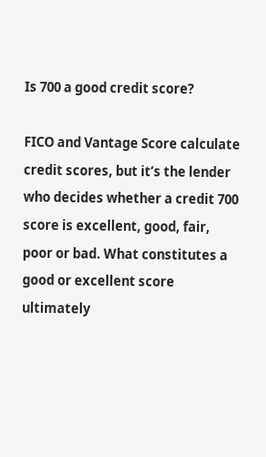Is 700 a good credit score?

FICO and Vantage Score calculate credit scores, but it’s the lender who decides whether a credit 700 score is excellent, good, fair, poor or bad. What constitutes a good or excellent score ultimately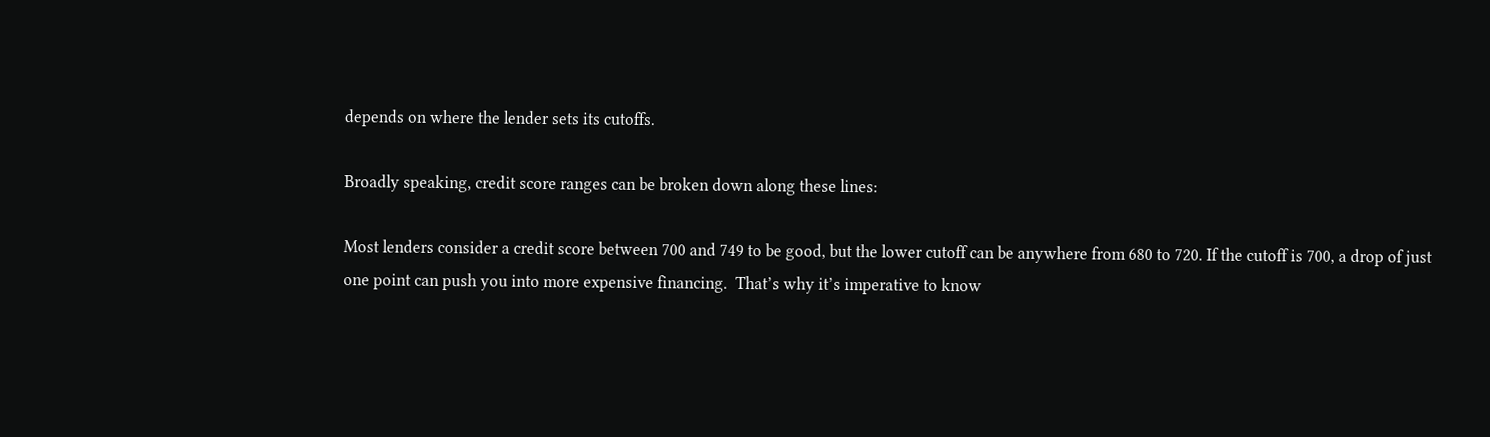depends on where the lender sets its cutoffs.

Broadly speaking, credit score ranges can be broken down along these lines:

Most lenders consider a credit score between 700 and 749 to be good, but the lower cutoff can be anywhere from 680 to 720. If the cutoff is 700, a drop of just one point can push you into more expensive financing.  That’s why it’s imperative to know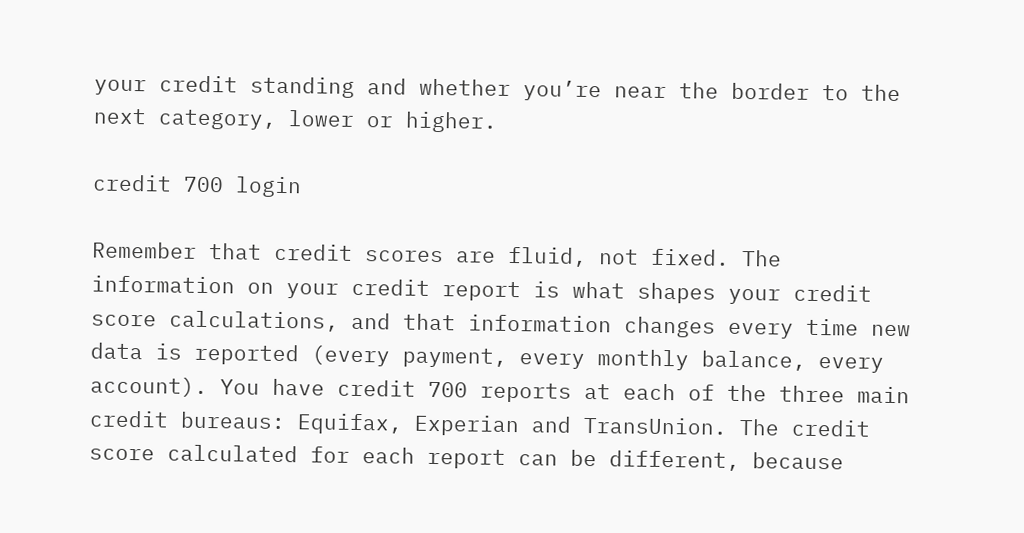your credit standing and whether you’re near the border to the next category, lower or higher.

credit 700 login

Remember that credit scores are fluid, not fixed. The information on your credit report is what shapes your credit score calculations, and that information changes every time new data is reported (every payment, every monthly balance, every account). You have credit 700 reports at each of the three main credit bureaus: Equifax, Experian and TransUnion. The credit score calculated for each report can be different, because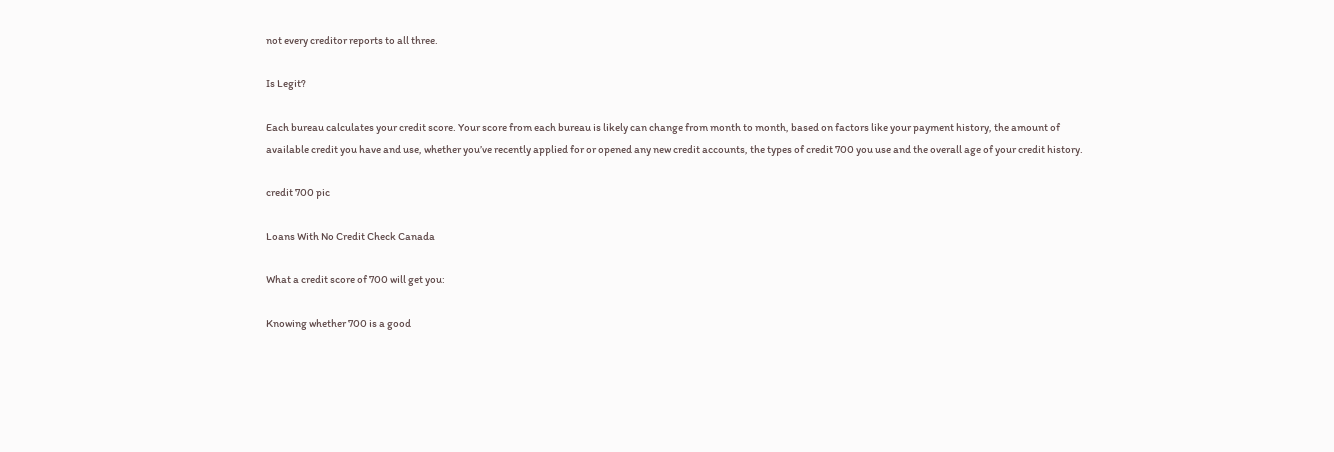not every creditor reports to all three.

Is Legit?

Each bureau calculates your credit score. Your score from each bureau is likely can change from month to month, based on factors like your payment history, the amount of available credit you have and use, whether you’ve recently applied for or opened any new credit accounts, the types of credit 700 you use and the overall age of your credit history.

credit 700 pic

Loans With No Credit Check Canada

What a credit score of 700 will get you:

Knowing whether 700 is a good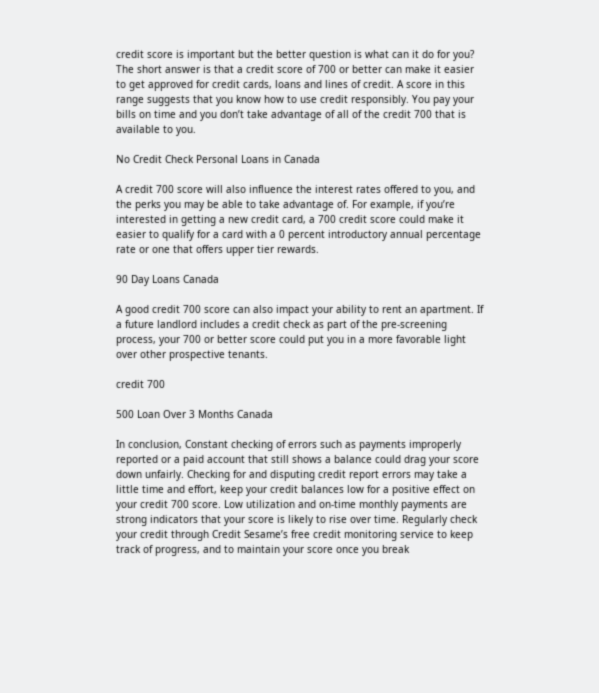credit score is important but the better question is what can it do for you? The short answer is that a credit score of 700 or better can make it easier to get approved for credit cards, loans and lines of credit. A score in this range suggests that you know how to use credit responsibly. You pay your bills on time and you don’t take advantage of all of the credit 700 that is available to you.

No Credit Check Personal Loans in Canada

A credit 700 score will also influence the interest rates offered to you, and the perks you may be able to take advantage of. For example, if you’re interested in getting a new credit card, a 700 credit score could make it easier to qualify for a card with a 0 percent introductory annual percentage rate or one that offers upper tier rewards.

90 Day Loans Canada

A good credit 700 score can also impact your ability to rent an apartment. If a future landlord includes a credit check as part of the pre-screening process, your 700 or better score could put you in a more favorable light over other prospective tenants.

credit 700

500 Loan Over 3 Months Canada

In conclusion, Constant checking of errors such as payments improperly reported or a paid account that still shows a balance could drag your score down unfairly. Checking for and disputing credit report errors may take a little time and effort, keep your credit balances low for a positive effect on your credit 700 score. Low utilization and on-time monthly payments are strong indicators that your score is likely to rise over time. Regularly check your credit through Credit Sesame’s free credit monitoring service to keep track of progress, and to maintain your score once you break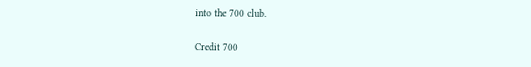into the 700 club.

Credit 700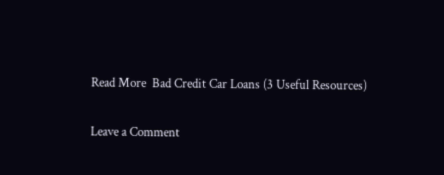Read More  Bad Credit Car Loans (3 Useful Resources)

Leave a Comment